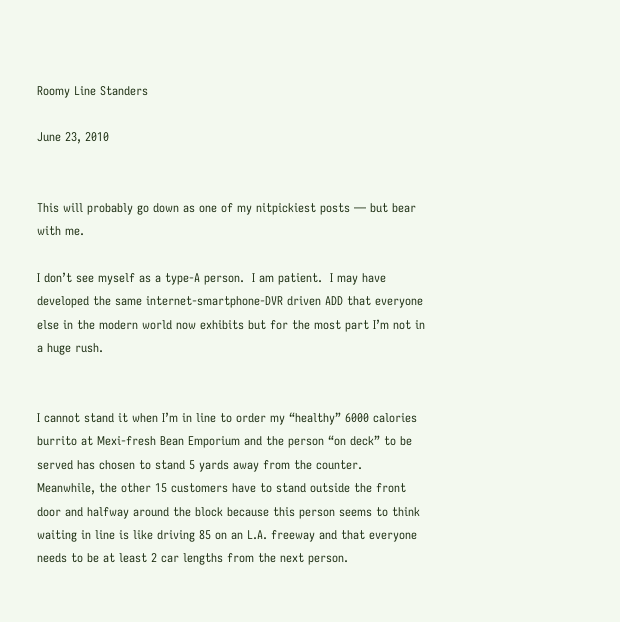Roomy Line Standers

June 23, 2010


This will probably go down as one of my nitpickiest posts — but bear with me.

I don’t see myself as a type-A person.  I am patient.  I may have developed the same internet-smartphone-DVR driven ADD that everyone else in the modern world now exhibits but for the most part I’m not in a huge rush.


I cannot stand it when I’m in line to order my “healthy” 6000 calories burrito at Mexi-fresh Bean Emporium and the person “on deck” to be served has chosen to stand 5 yards away from the counter.  Meanwhile, the other 15 customers have to stand outside the front door and halfway around the block because this person seems to think waiting in line is like driving 85 on an L.A. freeway and that everyone needs to be at least 2 car lengths from the next person.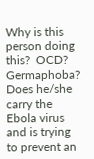Why is this person doing this?  OCD?  Germaphoba?  Does he/she carry the Ebola virus and is trying to prevent an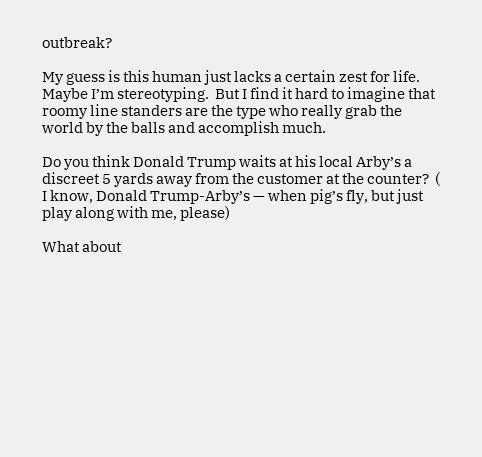outbreak?

My guess is this human just lacks a certain zest for life.  Maybe I’m stereotyping.  But I find it hard to imagine that roomy line standers are the type who really grab the world by the balls and accomplish much.

Do you think Donald Trump waits at his local Arby’s a discreet 5 yards away from the customer at the counter?  ( I know, Donald Trump-Arby’s — when pig’s fly, but just play along with me, please)

What about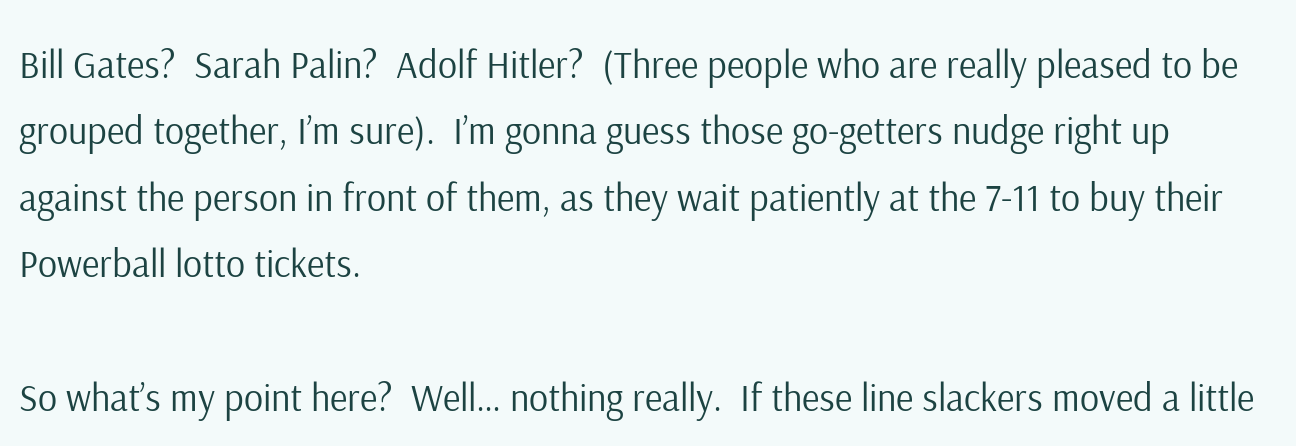Bill Gates?  Sarah Palin?  Adolf Hitler?  (Three people who are really pleased to be  grouped together, I’m sure).  I’m gonna guess those go-getters nudge right up against the person in front of them, as they wait patiently at the 7-11 to buy their Powerball lotto tickets.

So what’s my point here?  Well… nothing really.  If these line slackers moved a little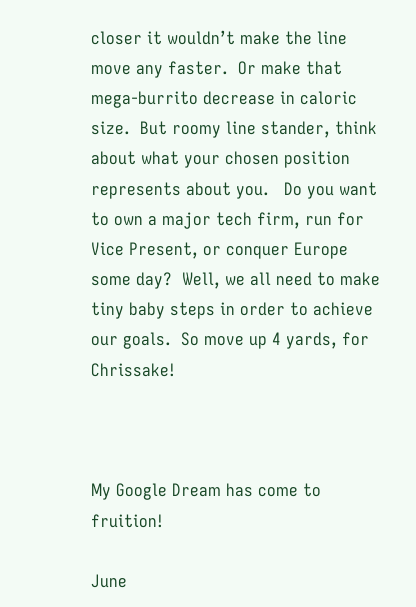closer it wouldn’t make the line move any faster.  Or make that mega-burrito decrease in caloric size.  But roomy line stander, think about what your chosen position represents about you.   Do you want to own a major tech firm, run for Vice Present, or conquer Europe some day?  Well, we all need to make tiny baby steps in order to achieve our goals.  So move up 4 yards, for Chrissake!



My Google Dream has come to fruition!

June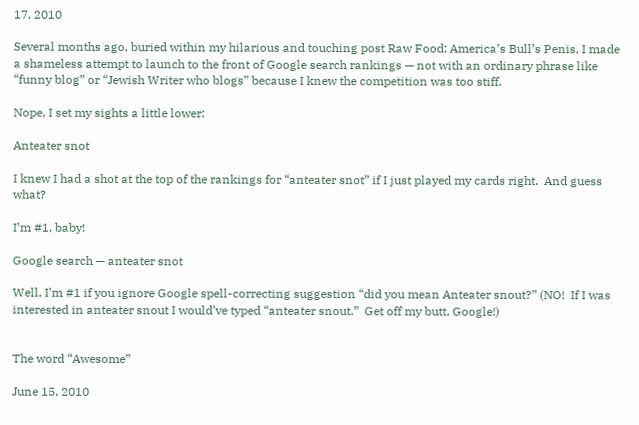17, 2010

Several months ago, buried within my hilarious and touching post Raw Food: America’s Bull’s Penis, I made a shameless attempt to launch to the front of Google search rankings — not with an ordinary phrase like “funny blog” or “Jewish Writer who blogs” because I knew the competition was too stiff.

Nope, I set my sights a little lower:

Anteater snot

I knew I had a shot at the top of the rankings for “anteater snot” if I just played my cards right.  And guess what?

I’m #1, baby!

Google search — anteater snot

Well, I’m #1 if you ignore Google spell-correcting suggestion “did you mean Anteater snout?” (NO!  If I was interested in anteater snout I would’ve typed “anteater snout.”  Get off my butt, Google!)


The word “Awesome”

June 15, 2010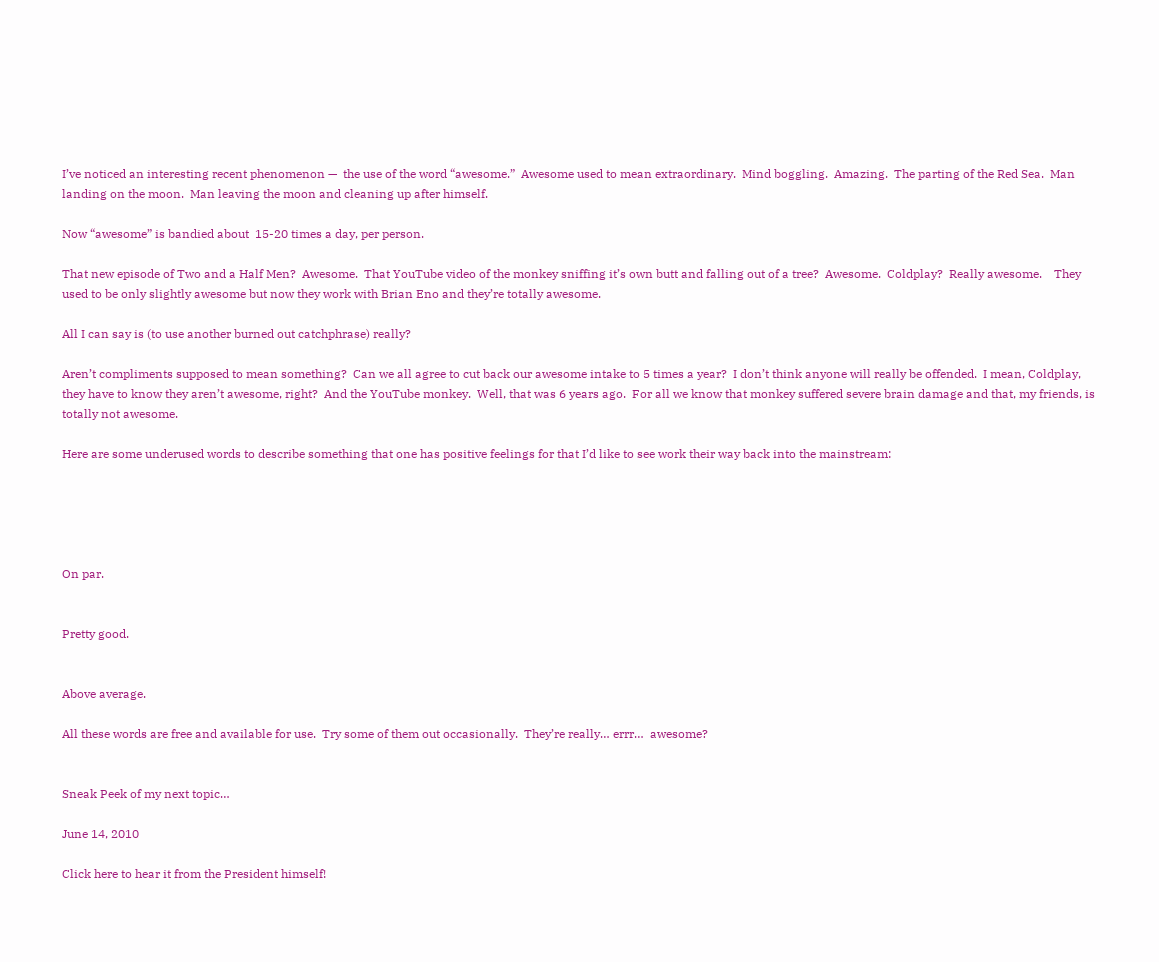I’ve noticed an interesting recent phenomenon —  the use of the word “awesome.”  Awesome used to mean extraordinary.  Mind boggling.  Amazing.  The parting of the Red Sea.  Man landing on the moon.  Man leaving the moon and cleaning up after himself.

Now “awesome” is bandied about  15-20 times a day, per person.

That new episode of Two and a Half Men?  Awesome.  That YouTube video of the monkey sniffing it’s own butt and falling out of a tree?  Awesome.  Coldplay?  Really awesome.    They used to be only slightly awesome but now they work with Brian Eno and they’re totally awesome.

All I can say is (to use another burned out catchphrase) really?

Aren’t compliments supposed to mean something?  Can we all agree to cut back our awesome intake to 5 times a year?  I don’t think anyone will really be offended.  I mean, Coldplay, they have to know they aren’t awesome, right?  And the YouTube monkey.  Well, that was 6 years ago.  For all we know that monkey suffered severe brain damage and that, my friends, is totally not awesome.

Here are some underused words to describe something that one has positive feelings for that I’d like to see work their way back into the mainstream:





On par.


Pretty good.


Above average.

All these words are free and available for use.  Try some of them out occasionally.  They’re really… errr…  awesome?


Sneak Peek of my next topic…

June 14, 2010

Click here to hear it from the President himself!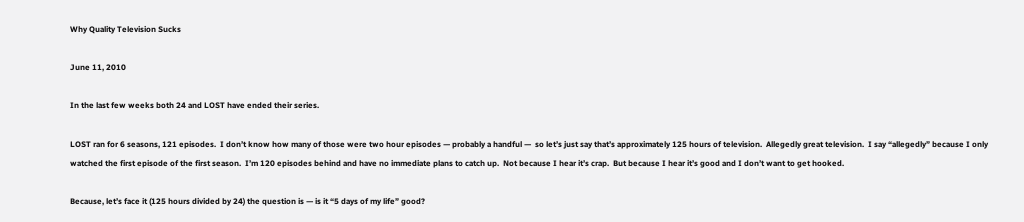Why Quality Television Sucks

June 11, 2010

In the last few weeks both 24 and LOST have ended their series.

LOST ran for 6 seasons, 121 episodes.  I don’t know how many of those were two hour episodes — probably a handful —  so let’s just say that’s approximately 125 hours of television.  Allegedly great television.  I say “allegedly” because I only watched the first episode of the first season.  I’m 120 episodes behind and have no immediate plans to catch up.  Not because I hear it’s crap.  But because I hear it’s good and I don’t want to get hooked.

Because, let’s face it (125 hours divided by 24) the question is — is it “5 days of my life” good?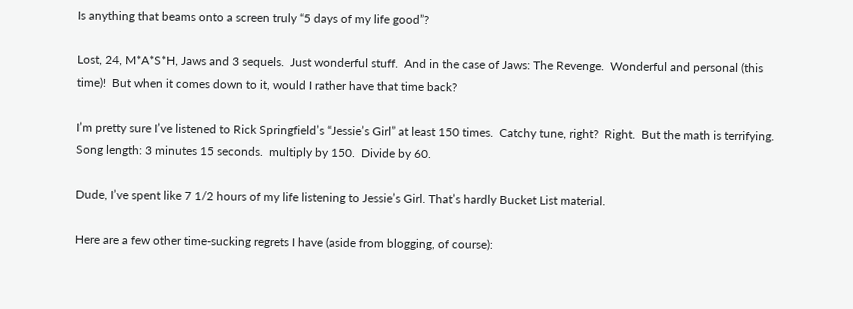Is anything that beams onto a screen truly “5 days of my life good”?

Lost, 24, M*A*S*H, Jaws and 3 sequels.  Just wonderful stuff.  And in the case of Jaws: The Revenge.  Wonderful and personal (this time)!  But when it comes down to it, would I rather have that time back?

I’m pretty sure I’ve listened to Rick Springfield’s “Jessie’s Girl” at least 150 times.  Catchy tune, right?  Right.  But the math is terrifying.  Song length: 3 minutes 15 seconds.  multiply by 150.  Divide by 60.

Dude, I’ve spent like 7 1/2 hours of my life listening to Jessie’s Girl. That’s hardly Bucket List material.

Here are a few other time-sucking regrets I have (aside from blogging, of course):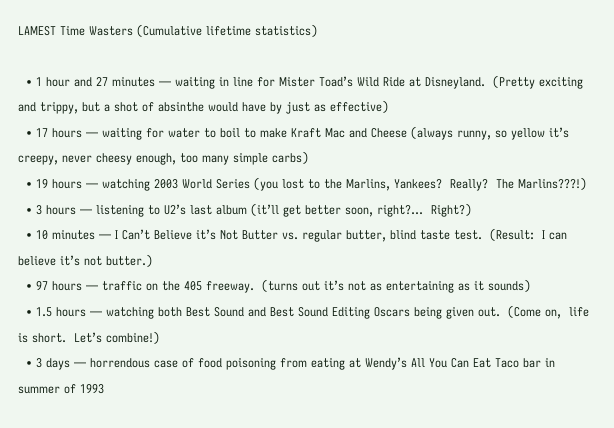LAMEST Time Wasters (Cumulative lifetime statistics)

  • 1 hour and 27 minutes — waiting in line for Mister Toad’s Wild Ride at Disneyland.  (Pretty exciting and trippy, but a shot of absinthe would have by just as effective)
  • 17 hours — waiting for water to boil to make Kraft Mac and Cheese (always runny, so yellow it’s creepy, never cheesy enough, too many simple carbs)
  • 19 hours — watching 2003 World Series (you lost to the Marlins, Yankees?  Really?  The Marlins???!)
  • 3 hours — listening to U2’s last album (it’ll get better soon, right?…  Right?)
  • 10 minutes — I Can’t Believe it’s Not Butter vs. regular butter, blind taste test.  (Result:  I can believe it’s not butter.)
  • 97 hours — traffic on the 405 freeway.  (turns out it’s not as entertaining as it sounds)
  • 1.5 hours — watching both Best Sound and Best Sound Editing Oscars being given out.  (Come on,  life is short.  Let’s combine!)
  • 3 days — horrendous case of food poisoning from eating at Wendy’s All You Can Eat Taco bar in summer of 1993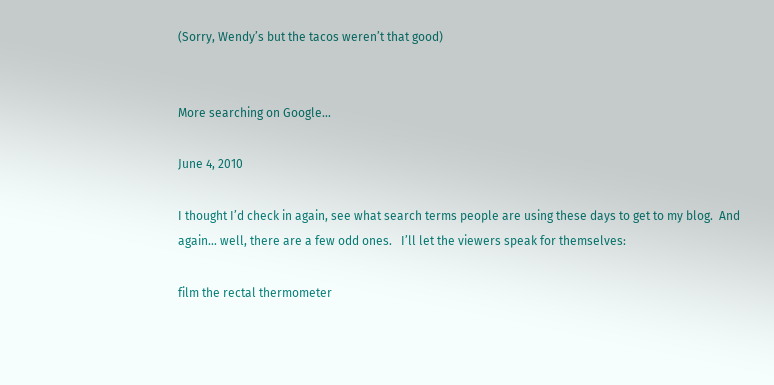(Sorry, Wendy’s but the tacos weren’t that good)


More searching on Google…

June 4, 2010

I thought I’d check in again, see what search terms people are using these days to get to my blog.  And again… well, there are a few odd ones.   I’ll let the viewers speak for themselves:

film the rectal thermometer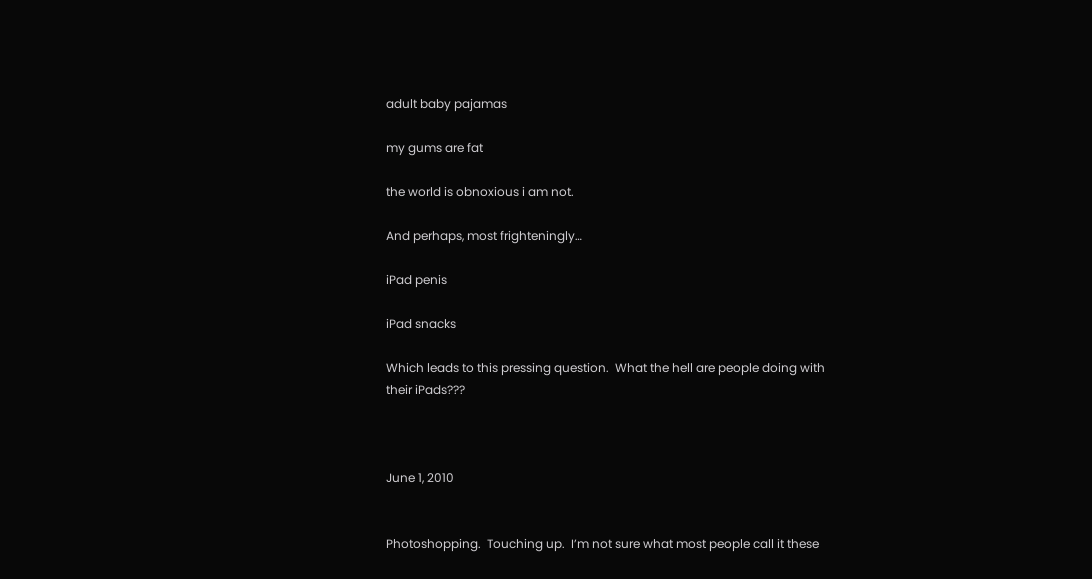adult baby pajamas

my gums are fat

the world is obnoxious i am not.

And perhaps, most frighteningly…

iPad penis

iPad snacks

Which leads to this pressing question.  What the hell are people doing with their iPads???



June 1, 2010


Photoshopping.  Touching up.  I’m not sure what most people call it these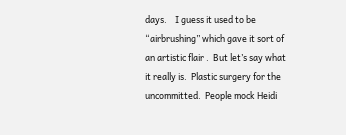days.    I guess it used to be “airbrushing” which gave it sort of an artistic flair .  But let’s say what it really is.  Plastic surgery for the uncommitted.  People mock Heidi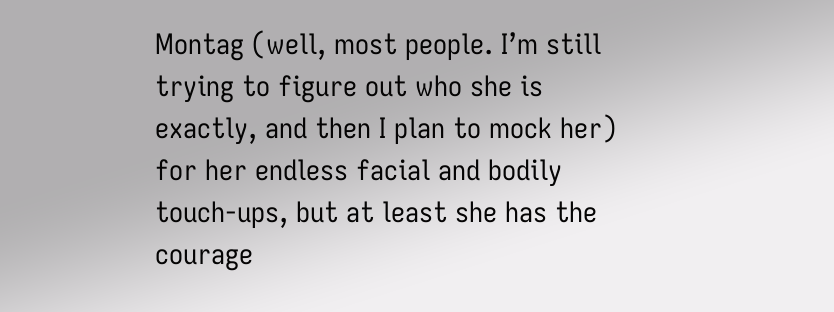Montag (well, most people. I’m still trying to figure out who she is exactly, and then I plan to mock her) for her endless facial and bodily touch-ups, but at least she has the courage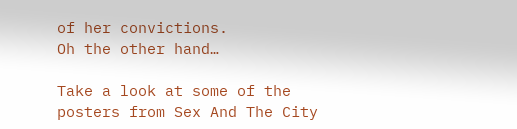of her convictions.
Oh the other hand…

Take a look at some of the posters from Sex And The City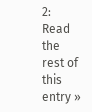2: Read the rest of this entry »